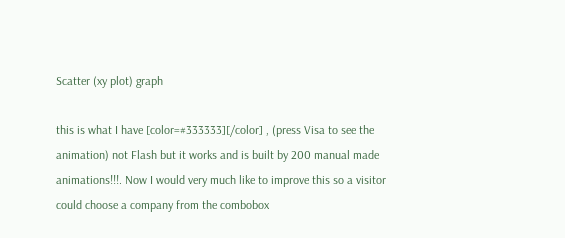Scatter (xy plot) graph

this is what I have [color=#333333][/color] , (press Visa to see the animation) not Flash but it works and is built by 200 manual made animations!!!. Now I would very much like to improve this so a visitor could choose a company from the combobox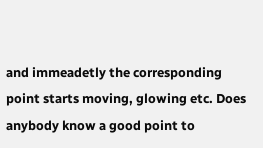and immeadetly the corresponding point starts moving, glowing etc. Does anybody know a good point to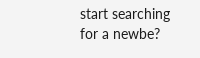start searching for a newbe?